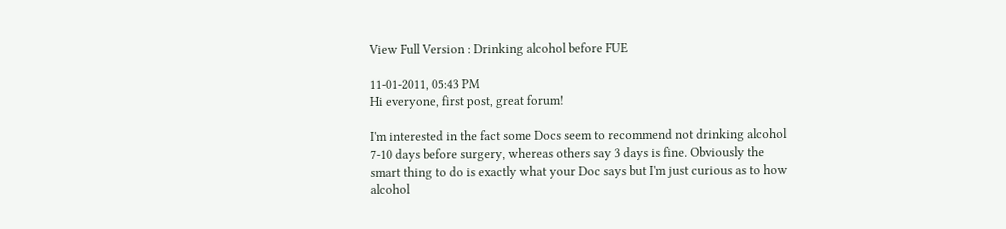View Full Version : Drinking alcohol before FUE

11-01-2011, 05:43 PM
Hi everyone, first post, great forum!

I'm interested in the fact some Docs seem to recommend not drinking alcohol 7-10 days before surgery, whereas others say 3 days is fine. Obviously the smart thing to do is exactly what your Doc says but I'm just curious as to how alcohol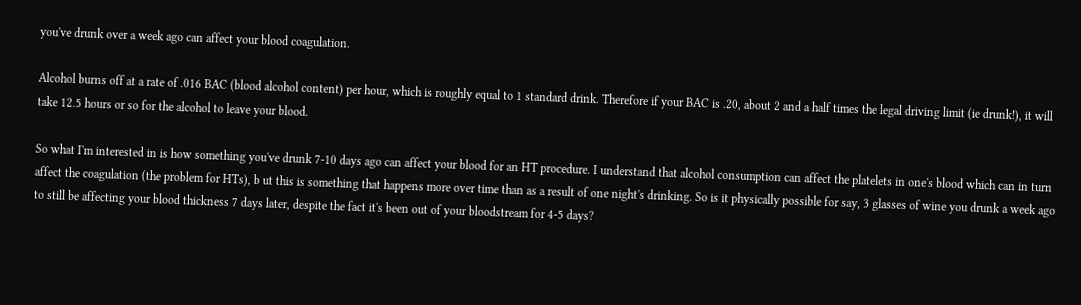you've drunk over a week ago can affect your blood coagulation.

Alcohol burns off at a rate of .016 BAC (blood alcohol content) per hour, which is roughly equal to 1 standard drink. Therefore if your BAC is .20, about 2 and a half times the legal driving limit (ie drunk!), it will take 12.5 hours or so for the alcohol to leave your blood.

So what I'm interested in is how something you've drunk 7-10 days ago can affect your blood for an HT procedure. I understand that alcohol consumption can affect the platelets in one's blood which can in turn affect the coagulation (the problem for HTs), b ut this is something that happens more over time than as a result of one night's drinking. So is it physically possible for say, 3 glasses of wine you drunk a week ago to still be affecting your blood thickness 7 days later, despite the fact it's been out of your bloodstream for 4-5 days?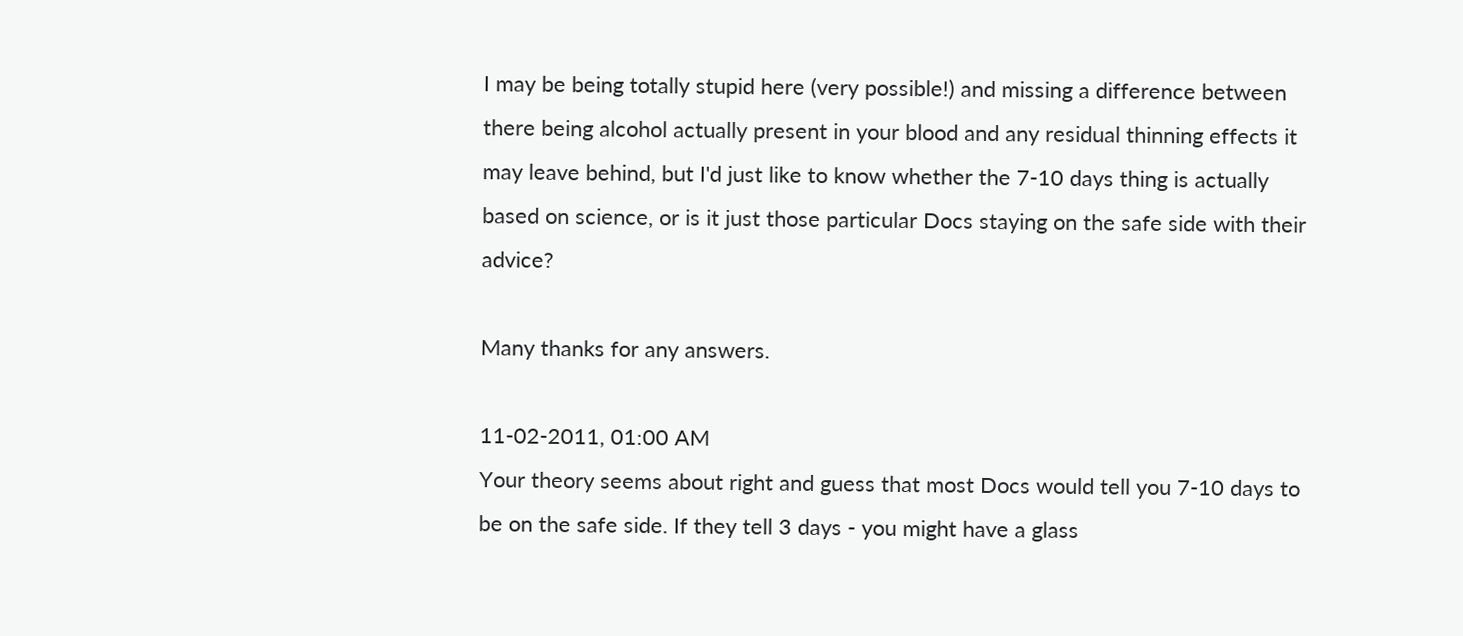I may be being totally stupid here (very possible!) and missing a difference between there being alcohol actually present in your blood and any residual thinning effects it may leave behind, but I'd just like to know whether the 7-10 days thing is actually based on science, or is it just those particular Docs staying on the safe side with their advice?

Many thanks for any answers.

11-02-2011, 01:00 AM
Your theory seems about right and guess that most Docs would tell you 7-10 days to be on the safe side. If they tell 3 days - you might have a glass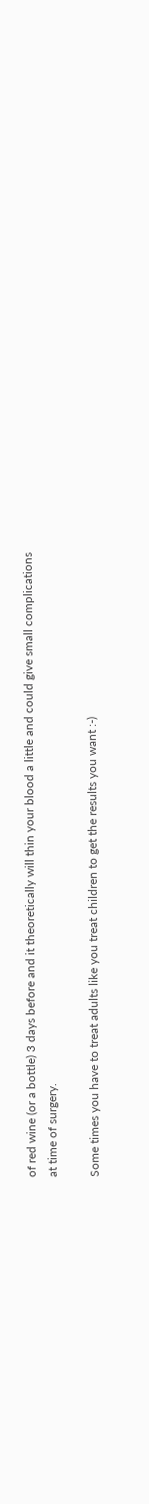of red wine (or a bottle) 3 days before and it theoretically will thin your blood a little and could give small complications at time of surgery.

Some times you have to treat adults like you treat children to get the results you want :-)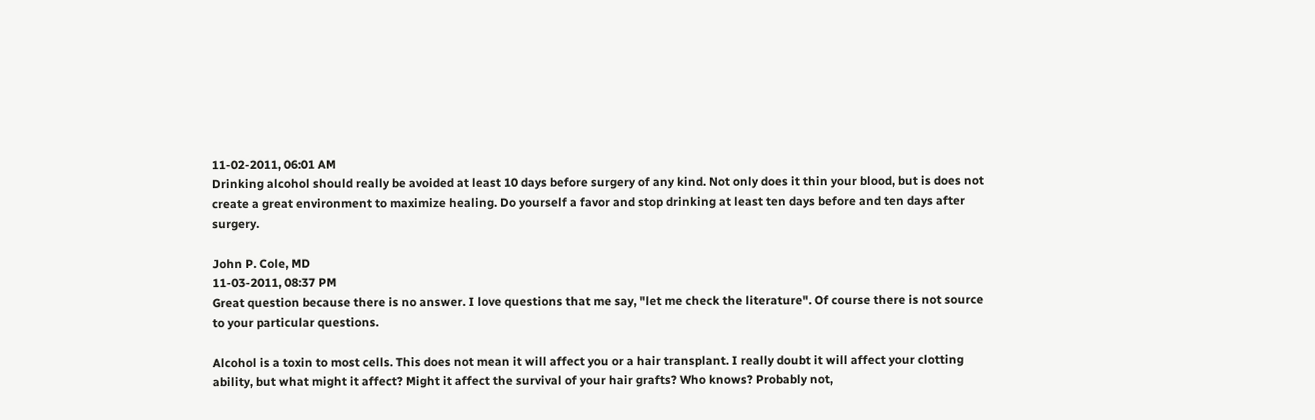11-02-2011, 06:01 AM
Drinking alcohol should really be avoided at least 10 days before surgery of any kind. Not only does it thin your blood, but is does not create a great environment to maximize healing. Do yourself a favor and stop drinking at least ten days before and ten days after surgery.

John P. Cole, MD
11-03-2011, 08:37 PM
Great question because there is no answer. I love questions that me say, "let me check the literature". Of course there is not source to your particular questions.

Alcohol is a toxin to most cells. This does not mean it will affect you or a hair transplant. I really doubt it will affect your clotting ability, but what might it affect? Might it affect the survival of your hair grafts? Who knows? Probably not,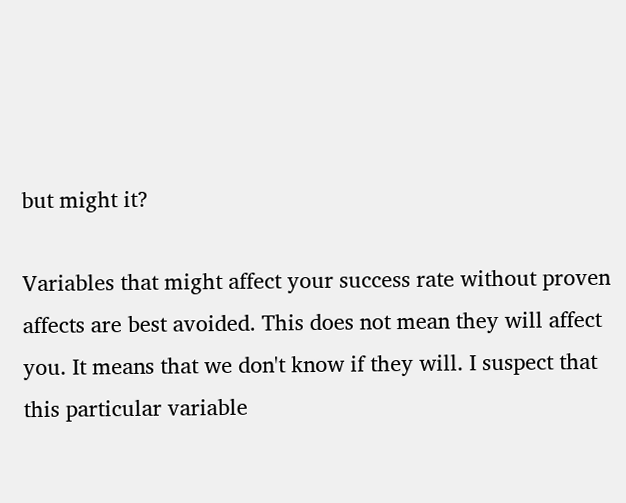but might it?

Variables that might affect your success rate without proven affects are best avoided. This does not mean they will affect you. It means that we don't know if they will. I suspect that this particular variable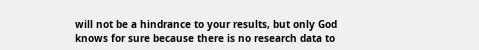will not be a hindrance to your results, but only God knows for sure because there is no research data to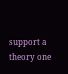support a theory one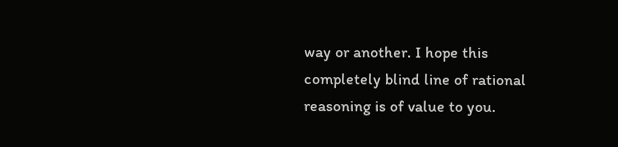way or another. I hope this completely blind line of rational reasoning is of value to you.